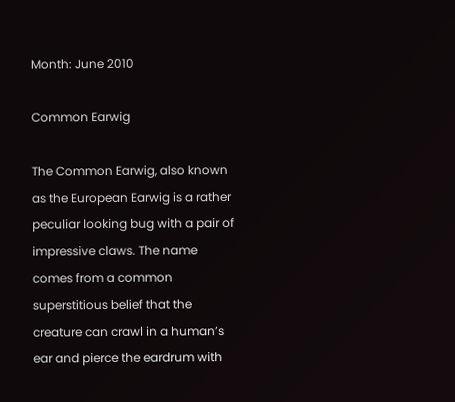Month: June 2010

Common Earwig

The Common Earwig, also known as the European Earwig is a rather peculiar looking bug with a pair of impressive claws. The name comes from a common superstitious belief that the creature can crawl in a human’s ear and pierce the eardrum with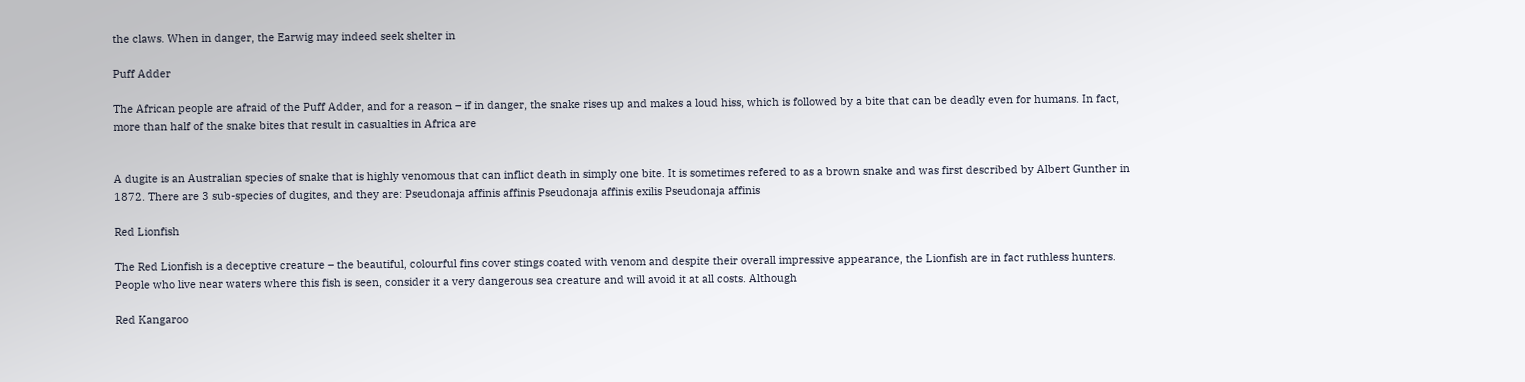the claws. When in danger, the Earwig may indeed seek shelter in

Puff Adder

The African people are afraid of the Puff Adder, and for a reason – if in danger, the snake rises up and makes a loud hiss, which is followed by a bite that can be deadly even for humans. In fact, more than half of the snake bites that result in casualties in Africa are


A dugite is an Australian species of snake that is highly venomous that can inflict death in simply one bite. It is sometimes refered to as a brown snake and was first described by Albert Gunther in 1872. There are 3 sub-species of dugites, and they are: Pseudonaja affinis affinis Pseudonaja affinis exilis Pseudonaja affinis

Red Lionfish

The Red Lionfish is a deceptive creature – the beautiful, colourful fins cover stings coated with venom and despite their overall impressive appearance, the Lionfish are in fact ruthless hunters. People who live near waters where this fish is seen, consider it a very dangerous sea creature and will avoid it at all costs. Although

Red Kangaroo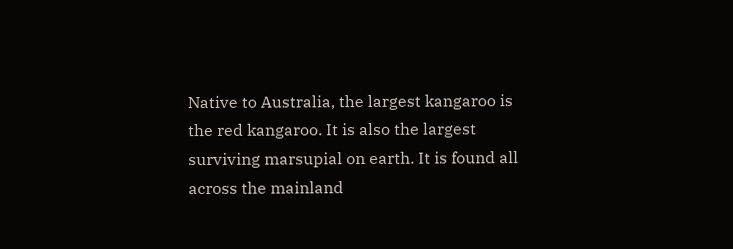Native to Australia, the largest kangaroo is the red kangaroo. It is also the largest surviving marsupial on earth. It is found all across the mainland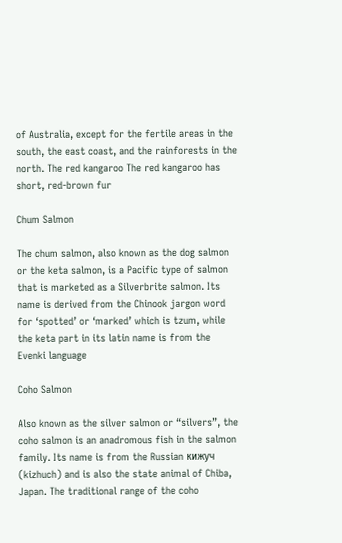of Australia, except for the fertile areas in the south, the east coast, and the rainforests in the north. The red kangaroo The red kangaroo has short, red-brown fur

Chum Salmon

The chum salmon, also known as the dog salmon or the keta salmon, is a Pacific type of salmon that is marketed as a Silverbrite salmon. Its name is derived from the Chinook jargon word for ‘spotted’ or ‘marked’ which is tzum, while the keta part in its latin name is from the Evenki language

Coho Salmon

Also known as the silver salmon or “silvers”, the coho salmon is an anadromous fish in the salmon family. Its name is from the Russian кижуч (kizhuch) and is also the state animal of Chiba, Japan. The traditional range of the coho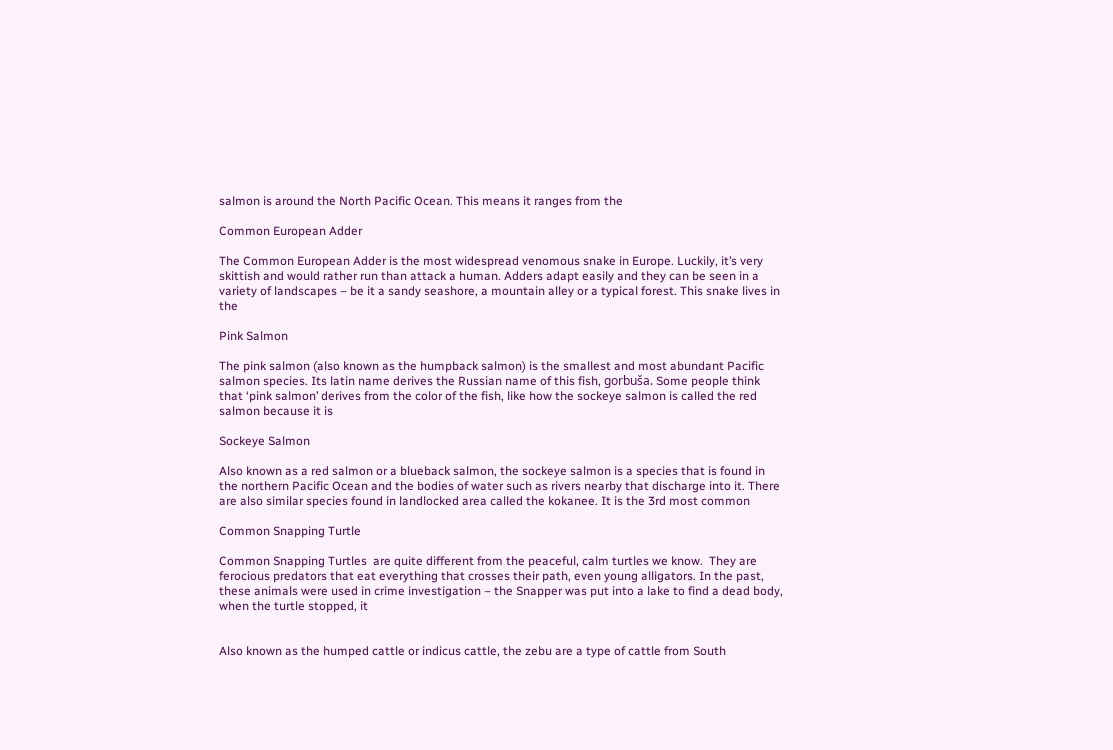salmon is around the North Pacific Ocean. This means it ranges from the

Common European Adder

The Common European Adder is the most widespread venomous snake in Europe. Luckily, it’s very skittish and would rather run than attack a human. Adders adapt easily and they can be seen in a variety of landscapes – be it a sandy seashore, a mountain alley or a typical forest. This snake lives in the

Pink Salmon

The pink salmon (also known as the humpback salmon) is the smallest and most abundant Pacific salmon species. Its latin name derives the Russian name of this fish, gorbuša. Some people think that ‘pink salmon’ derives from the color of the fish, like how the sockeye salmon is called the red salmon because it is

Sockeye Salmon

Also known as a red salmon or a blueback salmon, the sockeye salmon is a species that is found in the northern Pacific Ocean and the bodies of water such as rivers nearby that discharge into it. There are also similar species found in landlocked area called the kokanee. It is the 3rd most common

Common Snapping Turtle

Common Snapping Turtles  are quite different from the peaceful, calm turtles we know.  They are ferocious predators that eat everything that crosses their path, even young alligators. In the past, these animals were used in crime investigation – the Snapper was put into a lake to find a dead body, when the turtle stopped, it


Also known as the humped cattle or indicus cattle, the zebu are a type of cattle from South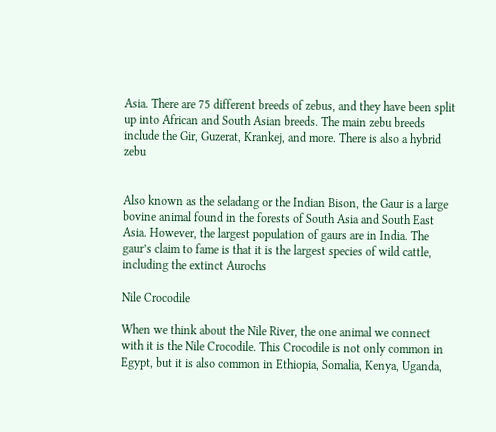Asia. There are 75 different breeds of zebus, and they have been split up into African and South Asian breeds. The main zebu breeds include the Gir, Guzerat, Krankej, and more. There is also a hybrid zebu


Also known as the seladang or the Indian Bison, the Gaur is a large bovine animal found in the forests of South Asia and South East Asia. However, the largest population of gaurs are in India. The gaur’s claim to fame is that it is the largest species of wild cattle, including the extinct Aurochs

Nile Crocodile

When we think about the Nile River, the one animal we connect with it is the Nile Crocodile. This Crocodile is not only common in Egypt, but it is also common in Ethiopia, Somalia, Kenya, Uganda,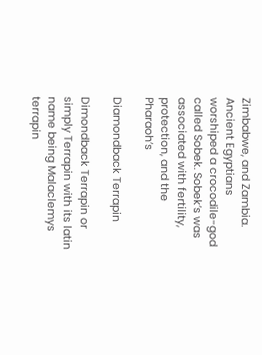Zimbabwe, and Zambia. Ancient Egyptians worshiped a crocodile-god called Sobek. Sobek’s was associated with fertility, protection, and the Pharaoh’s

Diamondback Terrapin

Dimondback Terrapin or simply Terrapin with its latin name being Malaclemys terrapin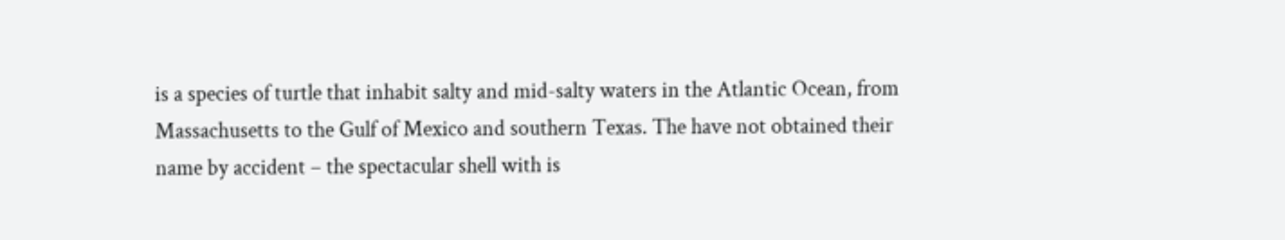is a species of turtle that inhabit salty and mid-salty waters in the Atlantic Ocean, from Massachusetts to the Gulf of Mexico and southern Texas. The have not obtained their name by accident – the spectacular shell with is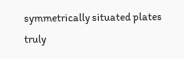symmetrically situated plates truly